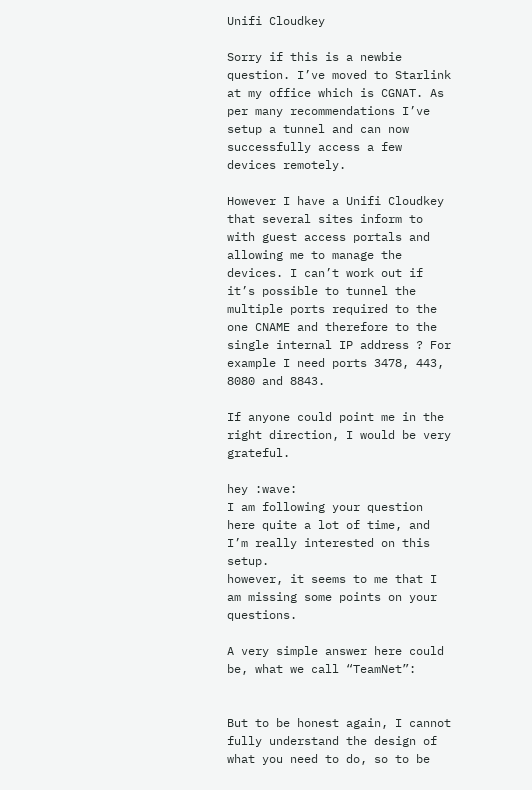Unifi Cloudkey

Sorry if this is a newbie question. I’ve moved to Starlink at my office which is CGNAT. As per many recommendations I’ve setup a tunnel and can now successfully access a few devices remotely.

However I have a Unifi Cloudkey that several sites inform to with guest access portals and allowing me to manage the devices. I can’t work out if it’s possible to tunnel the multiple ports required to the one CNAME and therefore to the single internal IP address ? For example I need ports 3478, 443, 8080 and 8843.

If anyone could point me in the right direction, I would be very grateful.

hey :wave:
I am following your question here quite a lot of time, and I’m really interested on this setup.
however, it seems to me that I am missing some points on your questions.

A very simple answer here could be, what we call “TeamNet”:


But to be honest again, I cannot fully understand the design of what you need to do, so to be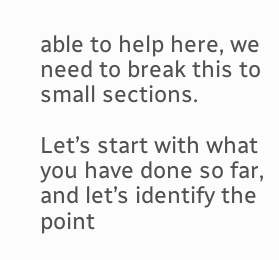able to help here, we need to break this to small sections.

Let’s start with what you have done so far, and let’s identify the point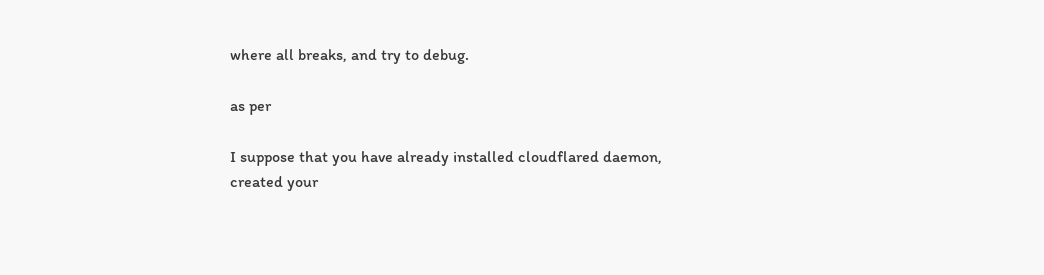where all breaks, and try to debug.

as per

I suppose that you have already installed cloudflared daemon, created your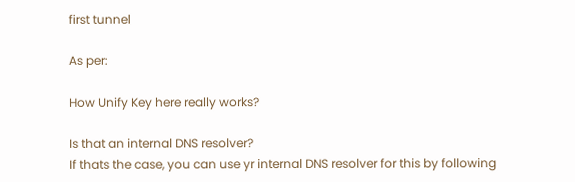first tunnel

As per:

How Unify Key here really works?

Is that an internal DNS resolver?
If thats the case, you can use yr internal DNS resolver for this by following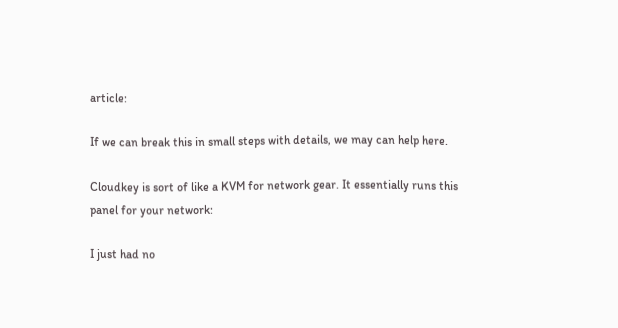article:

If we can break this in small steps with details, we may can help here.

Cloudkey is sort of like a KVM for network gear. It essentially runs this panel for your network:

I just had no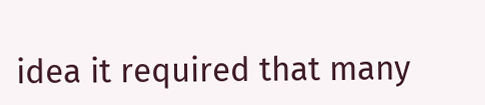idea it required that many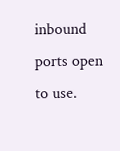inbound ports open to use.